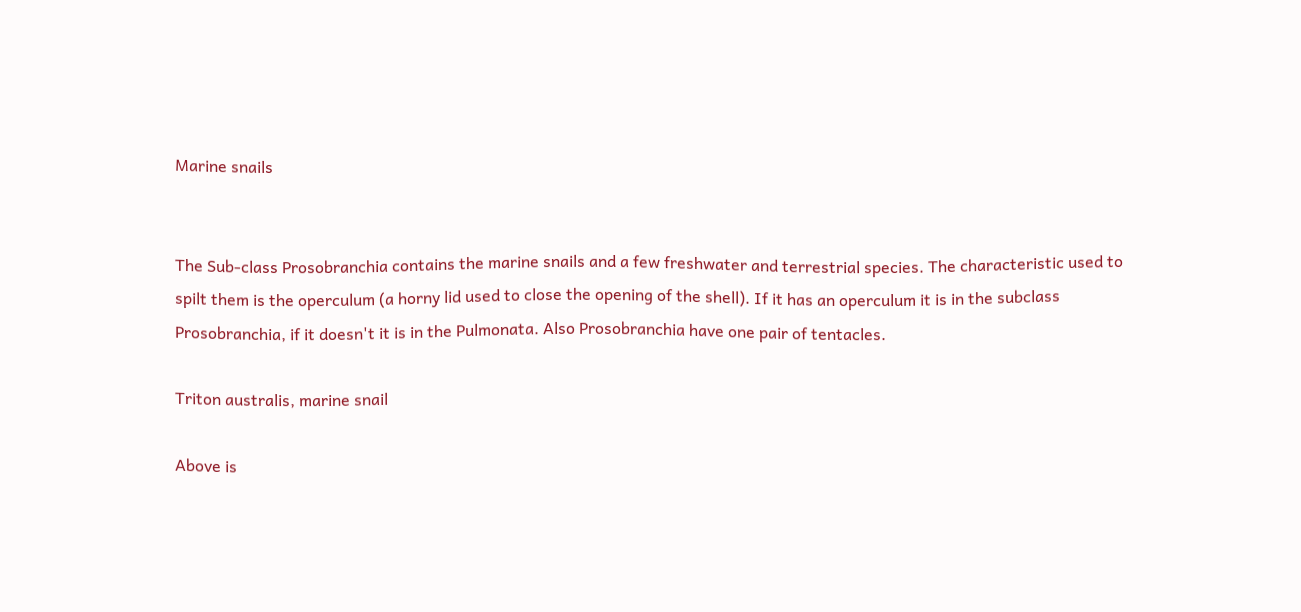Marine snails


The Sub-class Prosobranchia contains the marine snails and a few freshwater and terrestrial species. The characteristic used to spilt them is the operculum (a horny lid used to close the opening of the shell). If it has an operculum it is in the subclass Prosobranchia, if it doesn't it is in the Pulmonata. Also Prosobranchia have one pair of tentacles.

Triton australis, marine snail

Above is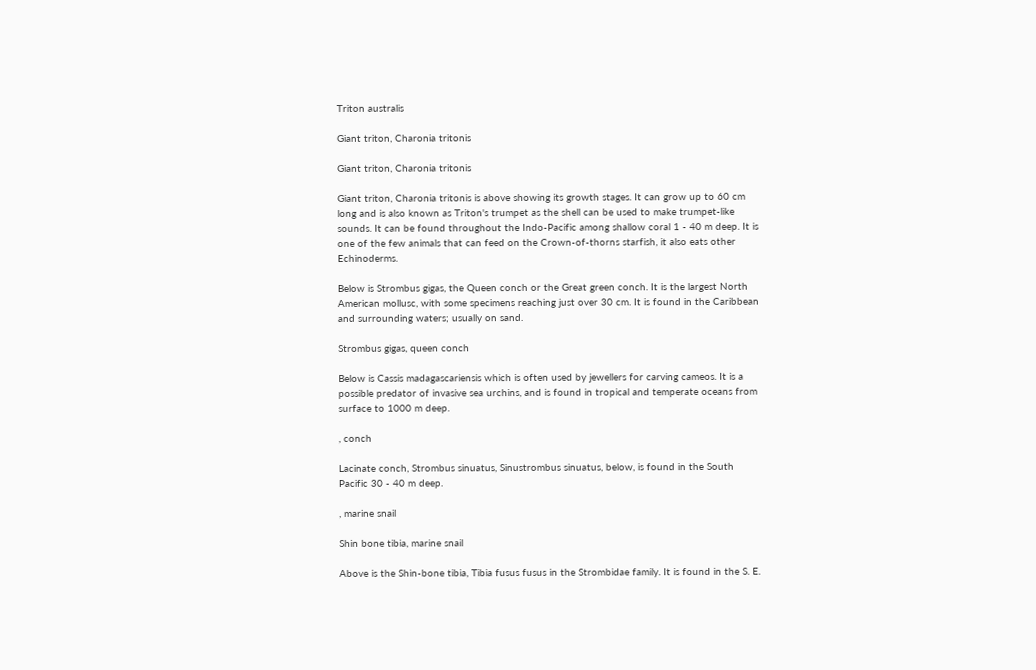Triton australis

Giant triton, Charonia tritonis

Giant triton, Charonia tritonis

Giant triton, Charonia tritonis is above showing its growth stages. It can grow up to 60 cm long and is also known as Triton's trumpet as the shell can be used to make trumpet-like sounds. It can be found throughout the Indo-Pacific among shallow coral 1 - 40 m deep. It is one of the few animals that can feed on the Crown-of-thorns starfish, it also eats other Echinoderms.

Below is Strombus gigas, the Queen conch or the Great green conch. It is the largest North American mollusc, with some specimens reaching just over 30 cm. It is found in the Caribbean and surrounding waters; usually on sand.

Strombus gigas, queen conch

Below is Cassis madagascariensis which is often used by jewellers for carving cameos. It is a possible predator of invasive sea urchins, and is found in tropical and temperate oceans from surface to 1000 m deep.

, conch

Lacinate conch, Strombus sinuatus, Sinustrombus sinuatus, below, is found in the South Pacific 30 - 40 m deep.

, marine snail

Shin bone tibia, marine snail

Above is the Shin-bone tibia, Tibia fusus fusus in the Strombidae family. It is found in the S. E.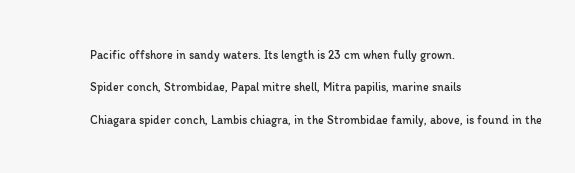Pacific offshore in sandy waters. Its length is 23 cm when fully grown.

Spider conch, Strombidae, Papal mitre shell, Mitra papilis, marine snails

Chiagara spider conch, Lambis chiagra, in the Strombidae family, above, is found in the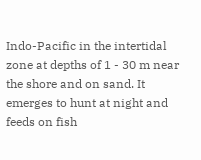Indo-Pacific in the intertidal zone at depths of 1 - 30 m near the shore and on sand. It emerges to hunt at night and feeds on fish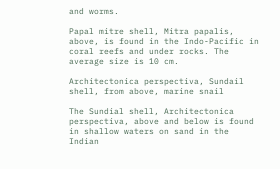and worms.

Papal mitre shell, Mitra papalis, above, is found in the Indo-Pacific in coral reefs and under rocks. The average size is 10 cm.

Architectonica perspectiva, Sundail shell, from above, marine snail

The Sundial shell, Architectonica perspectiva, above and below is found in shallow waters on sand in the Indian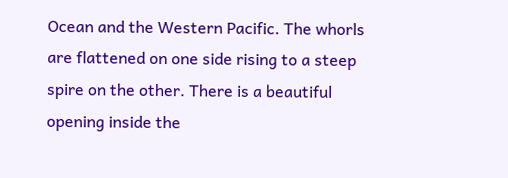Ocean and the Western Pacific. The whorls are flattened on one side rising to a steep spire on the other. There is a beautiful opening inside the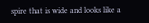spire that is wide and looks like a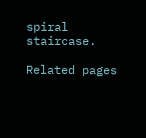spiral staircase.

Related pages